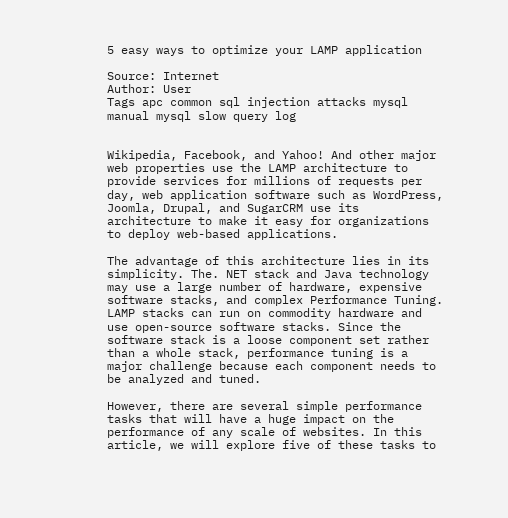5 easy ways to optimize your LAMP application

Source: Internet
Author: User
Tags apc common sql injection attacks mysql manual mysql slow query log


Wikipedia, Facebook, and Yahoo! And other major web properties use the LAMP architecture to provide services for millions of requests per day, web application software such as WordPress, Joomla, Drupal, and SugarCRM use its architecture to make it easy for organizations to deploy web-based applications.

The advantage of this architecture lies in its simplicity. The. NET stack and Java technology may use a large number of hardware, expensive software stacks, and complex Performance Tuning. LAMP stacks can run on commodity hardware and use open-source software stacks. Since the software stack is a loose component set rather than a whole stack, performance tuning is a major challenge because each component needs to be analyzed and tuned.

However, there are several simple performance tasks that will have a huge impact on the performance of any scale of websites. In this article, we will explore five of these tasks to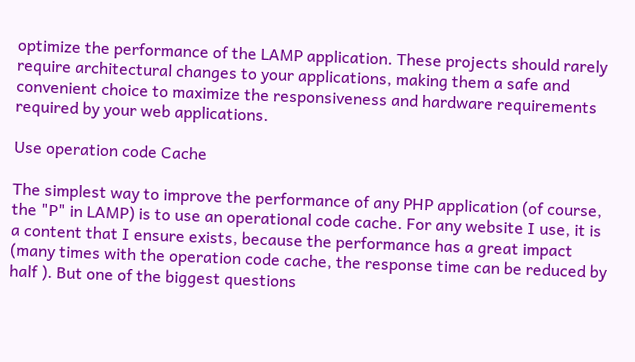optimize the performance of the LAMP application. These projects should rarely require architectural changes to your applications, making them a safe and convenient choice to maximize the responsiveness and hardware requirements required by your web applications.

Use operation code Cache

The simplest way to improve the performance of any PHP application (of course, the "P" in LAMP) is to use an operational code cache. For any website I use, it is a content that I ensure exists, because the performance has a great impact (many times with the operation code cache, the response time can be reduced by half ). But one of the biggest questions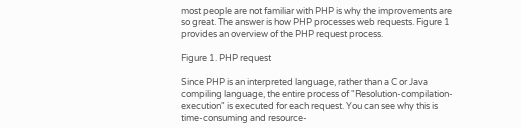most people are not familiar with PHP is why the improvements are so great. The answer is how PHP processes web requests. Figure 1 provides an overview of the PHP request process.

Figure 1. PHP request

Since PHP is an interpreted language, rather than a C or Java compiling language, the entire process of "Resolution-compilation-execution" is executed for each request. You can see why this is time-consuming and resource-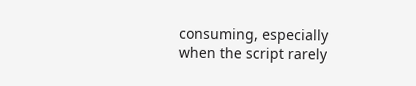consuming, especially when the script rarely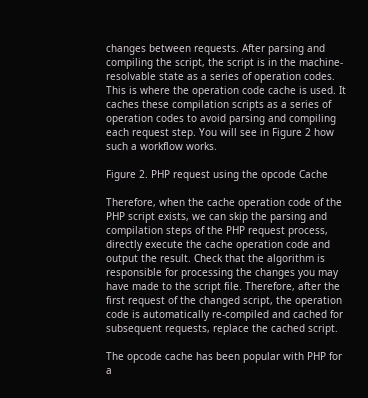changes between requests. After parsing and compiling the script, the script is in the machine-resolvable state as a series of operation codes. This is where the operation code cache is used. It caches these compilation scripts as a series of operation codes to avoid parsing and compiling each request step. You will see in Figure 2 how such a workflow works.

Figure 2. PHP request using the opcode Cache

Therefore, when the cache operation code of the PHP script exists, we can skip the parsing and compilation steps of the PHP request process, directly execute the cache operation code and output the result. Check that the algorithm is responsible for processing the changes you may have made to the script file. Therefore, after the first request of the changed script, the operation code is automatically re-compiled and cached for subsequent requests, replace the cached script.

The opcode cache has been popular with PHP for a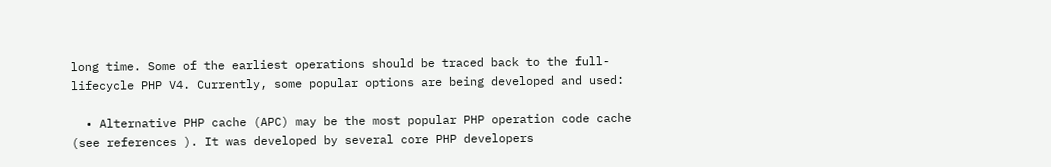long time. Some of the earliest operations should be traced back to the full-lifecycle PHP V4. Currently, some popular options are being developed and used:

  • Alternative PHP cache (APC) may be the most popular PHP operation code cache (see references ). It was developed by several core PHP developers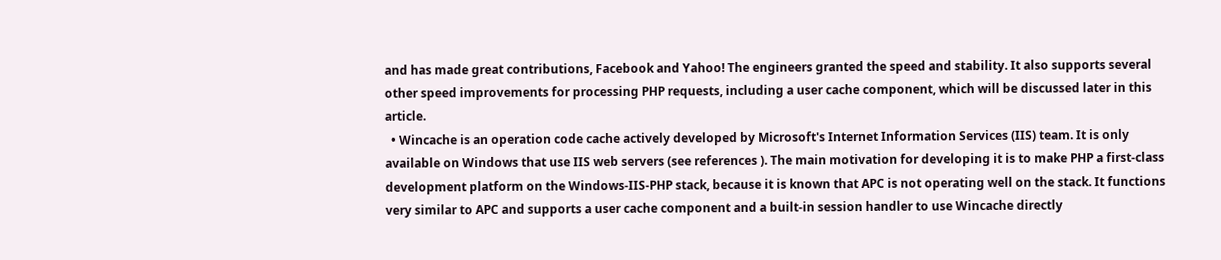and has made great contributions, Facebook and Yahoo! The engineers granted the speed and stability. It also supports several other speed improvements for processing PHP requests, including a user cache component, which will be discussed later in this article.
  • Wincache is an operation code cache actively developed by Microsoft's Internet Information Services (IIS) team. It is only available on Windows that use IIS web servers (see references ). The main motivation for developing it is to make PHP a first-class development platform on the Windows-IIS-PHP stack, because it is known that APC is not operating well on the stack. It functions very similar to APC and supports a user cache component and a built-in session handler to use Wincache directly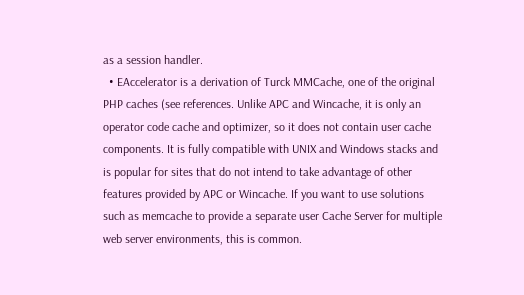as a session handler.
  • EAccelerator is a derivation of Turck MMCache, one of the original PHP caches (see references. Unlike APC and Wincache, it is only an operator code cache and optimizer, so it does not contain user cache components. It is fully compatible with UNIX and Windows stacks and is popular for sites that do not intend to take advantage of other features provided by APC or Wincache. If you want to use solutions such as memcache to provide a separate user Cache Server for multiple web server environments, this is common.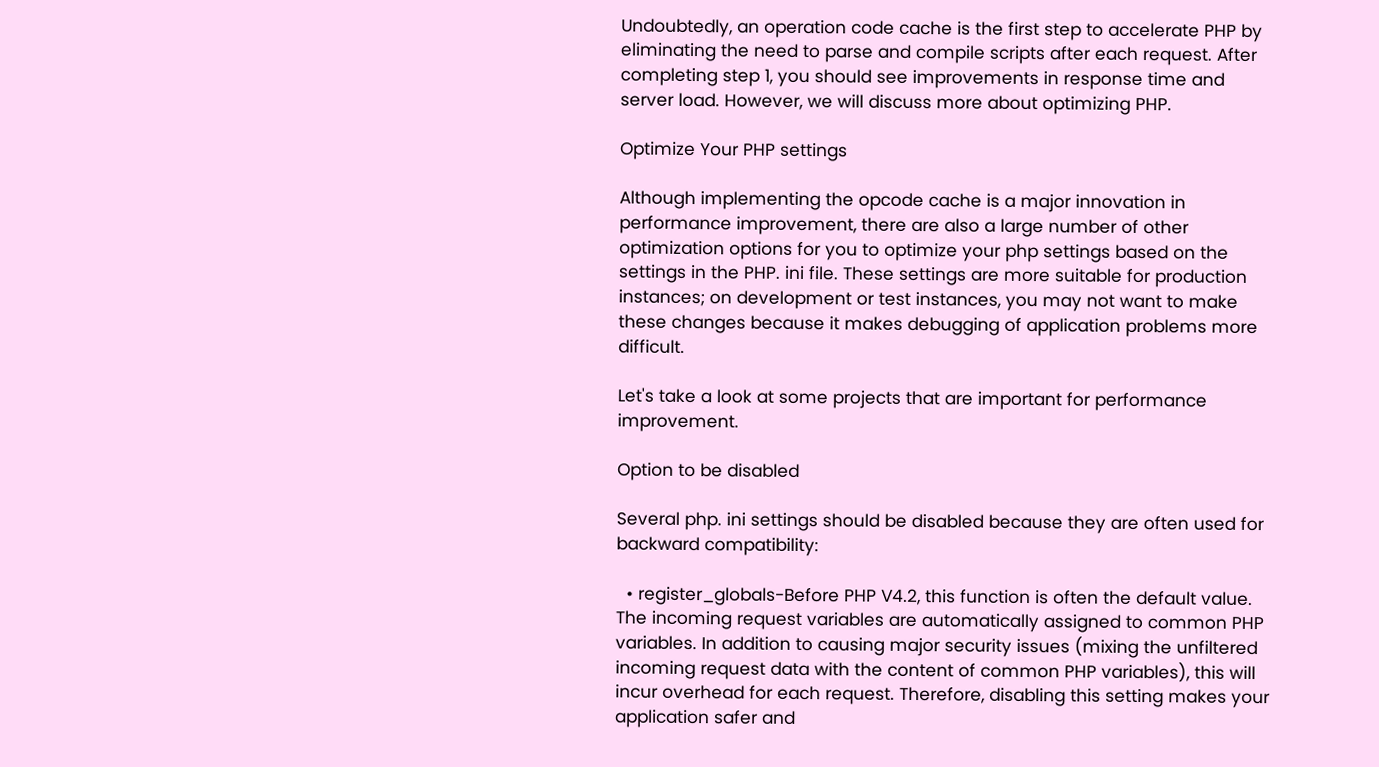Undoubtedly, an operation code cache is the first step to accelerate PHP by eliminating the need to parse and compile scripts after each request. After completing step 1, you should see improvements in response time and server load. However, we will discuss more about optimizing PHP.

Optimize Your PHP settings

Although implementing the opcode cache is a major innovation in performance improvement, there are also a large number of other optimization options for you to optimize your php settings based on the settings in the PHP. ini file. These settings are more suitable for production instances; on development or test instances, you may not want to make these changes because it makes debugging of application problems more difficult.

Let's take a look at some projects that are important for performance improvement.

Option to be disabled

Several php. ini settings should be disabled because they are often used for backward compatibility:

  • register_globals-Before PHP V4.2, this function is often the default value. The incoming request variables are automatically assigned to common PHP variables. In addition to causing major security issues (mixing the unfiltered incoming request data with the content of common PHP variables), this will incur overhead for each request. Therefore, disabling this setting makes your application safer and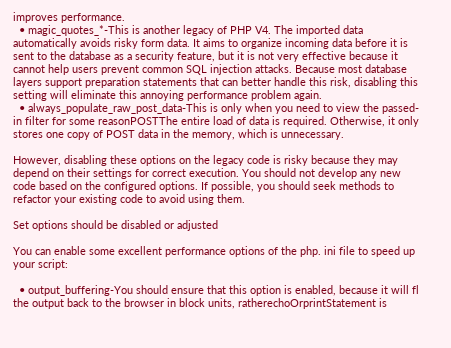improves performance.
  • magic_quotes_*-This is another legacy of PHP V4. The imported data automatically avoids risky form data. It aims to organize incoming data before it is sent to the database as a security feature, but it is not very effective because it cannot help users prevent common SQL injection attacks. Because most database layers support preparation statements that can better handle this risk, disabling this setting will eliminate this annoying performance problem again.
  • always_populate_raw_post_data-This is only when you need to view the passed-in filter for some reasonPOSTThe entire load of data is required. Otherwise, it only stores one copy of POST data in the memory, which is unnecessary.

However, disabling these options on the legacy code is risky because they may depend on their settings for correct execution. You should not develop any new code based on the configured options. If possible, you should seek methods to refactor your existing code to avoid using them.

Set options should be disabled or adjusted

You can enable some excellent performance options of the php. ini file to speed up your script:

  • output_buffering-You should ensure that this option is enabled, because it will fl the output back to the browser in block units, ratherechoOrprintStatement is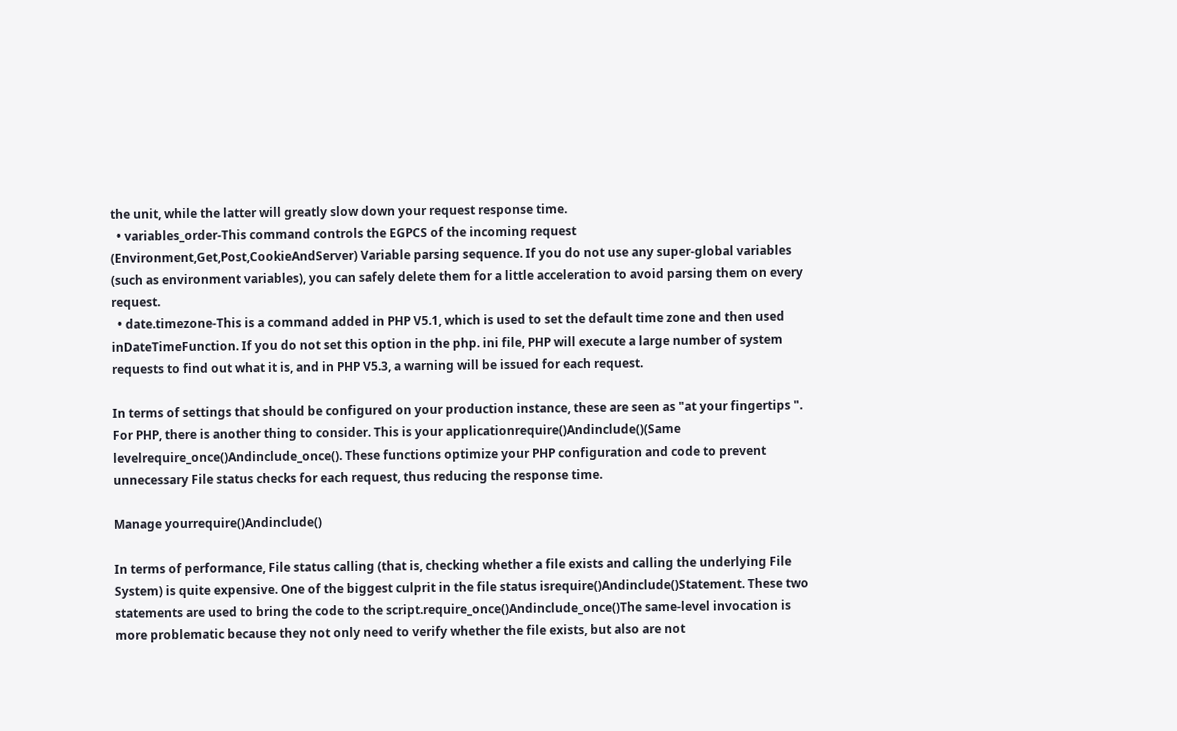the unit, while the latter will greatly slow down your request response time.
  • variables_order-This command controls the EGPCS of the incoming request (Environment,Get,Post,CookieAndServer) Variable parsing sequence. If you do not use any super-global variables (such as environment variables), you can safely delete them for a little acceleration to avoid parsing them on every request.
  • date.timezone-This is a command added in PHP V5.1, which is used to set the default time zone and then used inDateTimeFunction. If you do not set this option in the php. ini file, PHP will execute a large number of system requests to find out what it is, and in PHP V5.3, a warning will be issued for each request.

In terms of settings that should be configured on your production instance, these are seen as "at your fingertips ". For PHP, there is another thing to consider. This is your applicationrequire()Andinclude()(Same levelrequire_once()Andinclude_once(). These functions optimize your PHP configuration and code to prevent unnecessary File status checks for each request, thus reducing the response time.

Manage yourrequire()Andinclude()

In terms of performance, File status calling (that is, checking whether a file exists and calling the underlying File System) is quite expensive. One of the biggest culprit in the file status isrequire()Andinclude()Statement. These two statements are used to bring the code to the script.require_once()Andinclude_once()The same-level invocation is more problematic because they not only need to verify whether the file exists, but also are not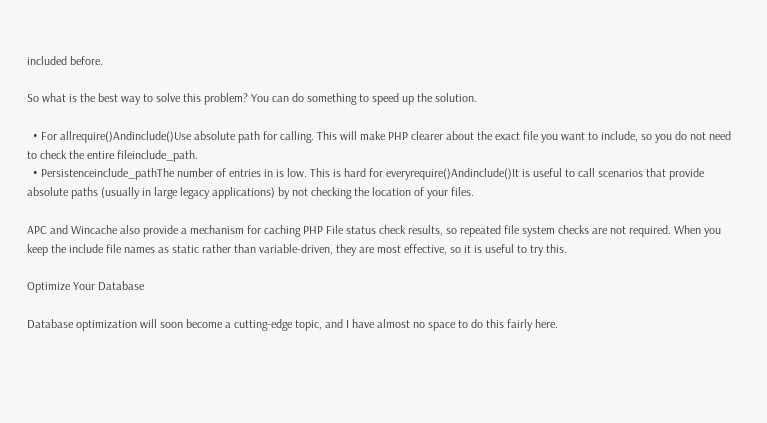included before.

So what is the best way to solve this problem? You can do something to speed up the solution.

  • For allrequire()Andinclude()Use absolute path for calling. This will make PHP clearer about the exact file you want to include, so you do not need to check the entire fileinclude_path.
  • Persistenceinclude_pathThe number of entries in is low. This is hard for everyrequire()Andinclude()It is useful to call scenarios that provide absolute paths (usually in large legacy applications) by not checking the location of your files.

APC and Wincache also provide a mechanism for caching PHP File status check results, so repeated file system checks are not required. When you keep the include file names as static rather than variable-driven, they are most effective, so it is useful to try this.

Optimize Your Database

Database optimization will soon become a cutting-edge topic, and I have almost no space to do this fairly here.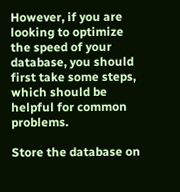However, if you are looking to optimize the speed of your database, you should first take some steps, which should be helpful for common problems.

Store the database on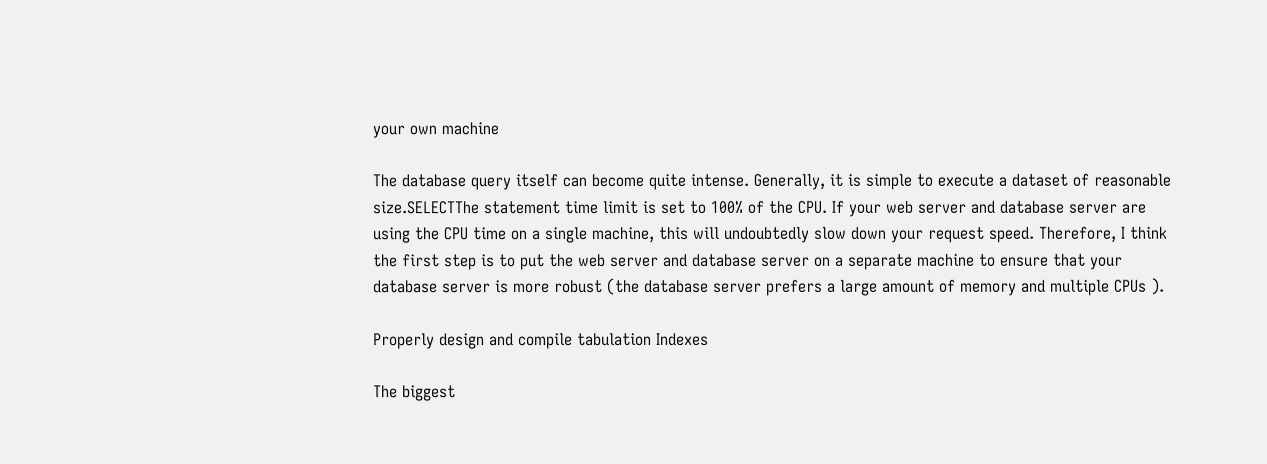your own machine

The database query itself can become quite intense. Generally, it is simple to execute a dataset of reasonable size.SELECTThe statement time limit is set to 100% of the CPU. If your web server and database server are using the CPU time on a single machine, this will undoubtedly slow down your request speed. Therefore, I think the first step is to put the web server and database server on a separate machine to ensure that your database server is more robust (the database server prefers a large amount of memory and multiple CPUs ).

Properly design and compile tabulation Indexes

The biggest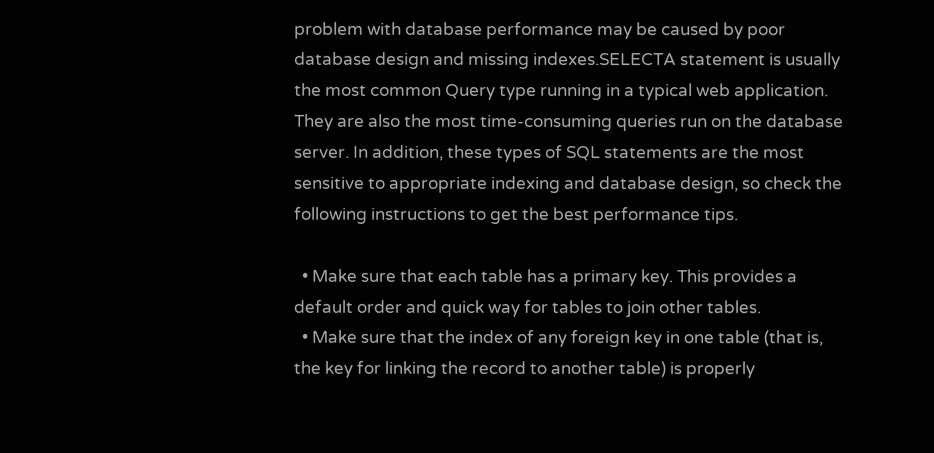problem with database performance may be caused by poor database design and missing indexes.SELECTA statement is usually the most common Query type running in a typical web application. They are also the most time-consuming queries run on the database server. In addition, these types of SQL statements are the most sensitive to appropriate indexing and database design, so check the following instructions to get the best performance tips.

  • Make sure that each table has a primary key. This provides a default order and quick way for tables to join other tables.
  • Make sure that the index of any foreign key in one table (that is, the key for linking the record to another table) is properly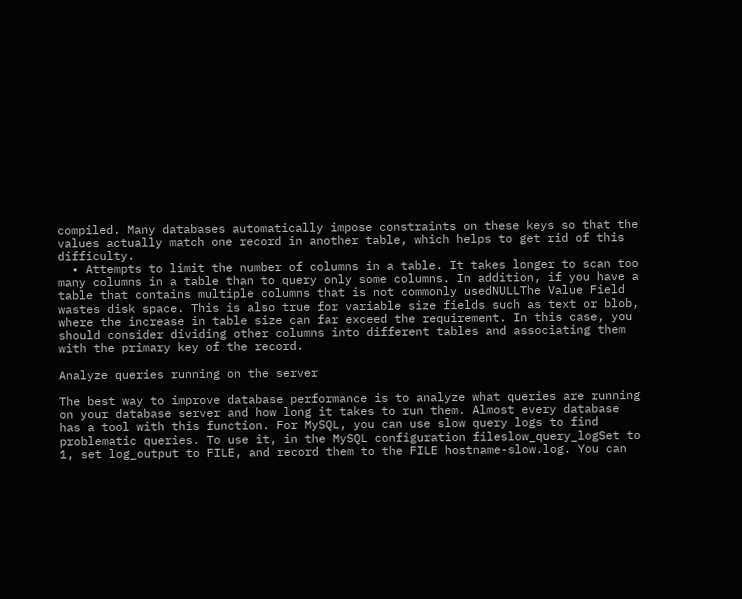compiled. Many databases automatically impose constraints on these keys so that the values actually match one record in another table, which helps to get rid of this difficulty.
  • Attempts to limit the number of columns in a table. It takes longer to scan too many columns in a table than to query only some columns. In addition, if you have a table that contains multiple columns that is not commonly usedNULLThe Value Field wastes disk space. This is also true for variable size fields such as text or blob, where the increase in table size can far exceed the requirement. In this case, you should consider dividing other columns into different tables and associating them with the primary key of the record.

Analyze queries running on the server

The best way to improve database performance is to analyze what queries are running on your database server and how long it takes to run them. Almost every database has a tool with this function. For MySQL, you can use slow query logs to find problematic queries. To use it, in the MySQL configuration fileslow_query_logSet to 1, set log_output to FILE, and record them to the FILE hostname-slow.log. You can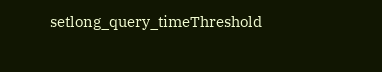setlong_query_timeThreshold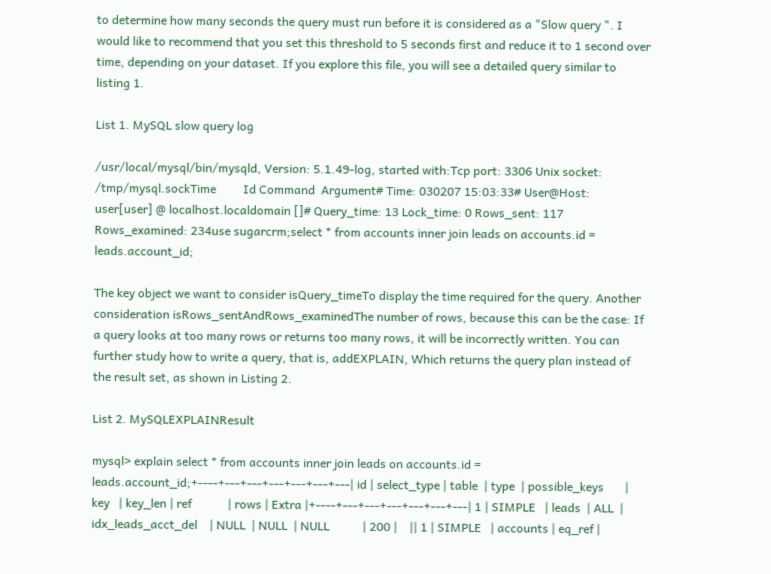to determine how many seconds the query must run before it is considered as a "Slow query ". I would like to recommend that you set this threshold to 5 seconds first and reduce it to 1 second over time, depending on your dataset. If you explore this file, you will see a detailed query similar to listing 1.

List 1. MySQL slow query log

/usr/local/mysql/bin/mysqld, Version: 5.1.49-log, started with:Tcp port: 3306 Unix socket: /tmp/mysql.sockTime         Id Command  Argument# Time: 030207 15:03:33# User@Host: user[user] @ localhost.localdomain []# Query_time: 13 Lock_time: 0 Rows_sent: 117 Rows_examined: 234use sugarcrm;select * from accounts inner join leads on accounts.id = leads.account_id;

The key object we want to consider isQuery_timeTo display the time required for the query. Another consideration isRows_sentAndRows_examinedThe number of rows, because this can be the case: If a query looks at too many rows or returns too many rows, it will be incorrectly written. You can further study how to write a query, that is, addEXPLAIN, Which returns the query plan instead of the result set, as shown in Listing 2.

List 2. MySQLEXPLAINResult

mysql> explain select * from accounts inner join leads on accounts.id = leads.account_id;+----+---+---+---+---+---+---| id | select_type | table  | type  | possible_keys       | key   | key_len | ref            | rows | Extra |+----+---+---+---+---+---+---| 1 | SIMPLE   | leads  | ALL  | idx_leads_acct_del    | NULL  | NULL  | NULL           | 200 |    || 1 | SIMPLE   | accounts | eq_ref |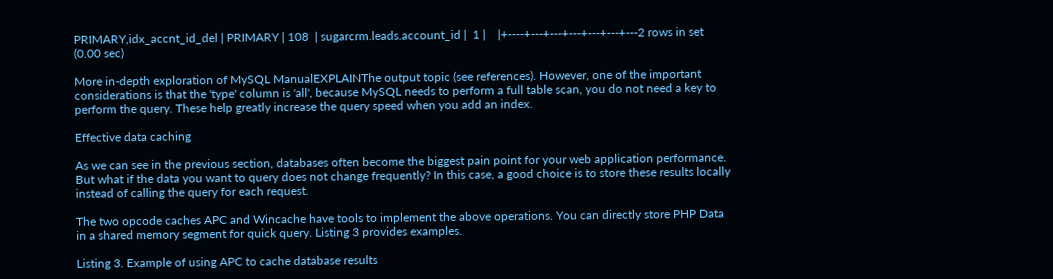PRIMARY,idx_accnt_id_del | PRIMARY | 108  | sugarcrm.leads.account_id |  1 |    |+----+---+---+---+---+---+---2 rows in set (0.00 sec)

More in-depth exploration of MySQL ManualEXPLAINThe output topic (see references). However, one of the important considerations is that the 'type' column is 'all', because MySQL needs to perform a full table scan, you do not need a key to perform the query. These help greatly increase the query speed when you add an index.

Effective data caching

As we can see in the previous section, databases often become the biggest pain point for your web application performance. But what if the data you want to query does not change frequently? In this case, a good choice is to store these results locally instead of calling the query for each request.

The two opcode caches APC and Wincache have tools to implement the above operations. You can directly store PHP Data in a shared memory segment for quick query. Listing 3 provides examples.

Listing 3. Example of using APC to cache database results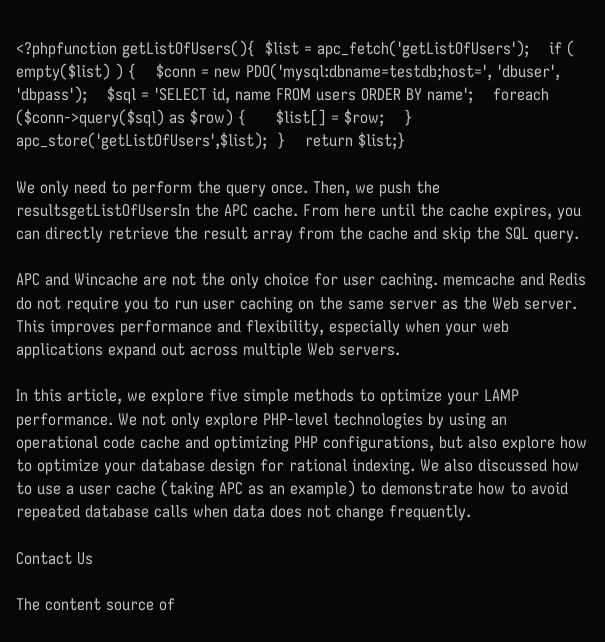<?phpfunction getListOfUsers(){  $list = apc_fetch('getListOfUsers');    if ( empty($list) ) {    $conn = new PDO('mysql:dbname=testdb;host=', 'dbuser', 'dbpass');    $sql = 'SELECT id, name FROM users ORDER BY name';    foreach ($conn->query($sql) as $row) {      $list[] = $row;    }        apc_store('getListOfUsers',$list);  }    return $list;}

We only need to perform the query once. Then, we push the resultsgetListOfUsersIn the APC cache. From here until the cache expires, you can directly retrieve the result array from the cache and skip the SQL query.

APC and Wincache are not the only choice for user caching. memcache and Redis do not require you to run user caching on the same server as the Web server. This improves performance and flexibility, especially when your web applications expand out across multiple Web servers.

In this article, we explore five simple methods to optimize your LAMP performance. We not only explore PHP-level technologies by using an operational code cache and optimizing PHP configurations, but also explore how to optimize your database design for rational indexing. We also discussed how to use a user cache (taking APC as an example) to demonstrate how to avoid repeated database calls when data does not change frequently.

Contact Us

The content source of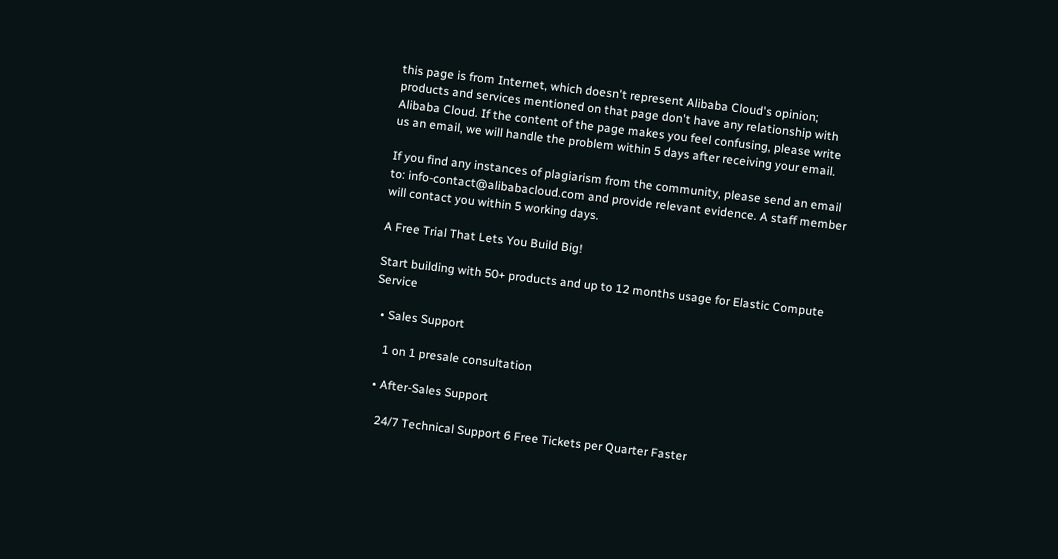this page is from Internet, which doesn't represent Alibaba Cloud's opinion; products and services mentioned on that page don't have any relationship with Alibaba Cloud. If the content of the page makes you feel confusing, please write us an email, we will handle the problem within 5 days after receiving your email.

If you find any instances of plagiarism from the community, please send an email to: info-contact@alibabacloud.com and provide relevant evidence. A staff member will contact you within 5 working days.

A Free Trial That Lets You Build Big!

Start building with 50+ products and up to 12 months usage for Elastic Compute Service

  • Sales Support

    1 on 1 presale consultation

  • After-Sales Support

    24/7 Technical Support 6 Free Tickets per Quarter Faster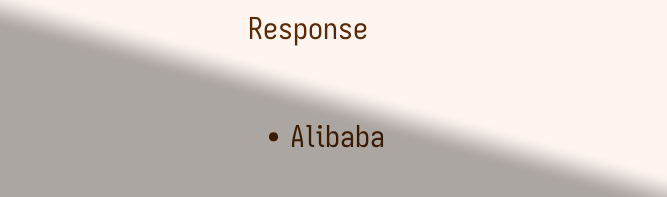Response

  • Alibaba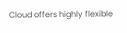Cloud offers highly flexible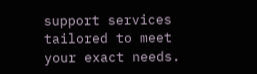support services tailored to meet your exact needs.